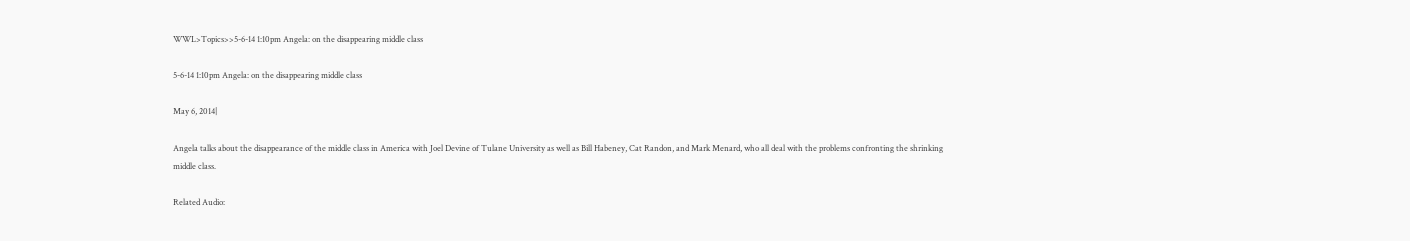WWL>Topics>>5-6-14 1:10pm Angela: on the disappearing middle class

5-6-14 1:10pm Angela: on the disappearing middle class

May 6, 2014|

Angela talks about the disappearance of the middle class in America with Joel Devine of Tulane University as well as Bill Habeney, Cat Randon, and Mark Menard, who all deal with the problems confronting the shrinking middle class.

Related Audio: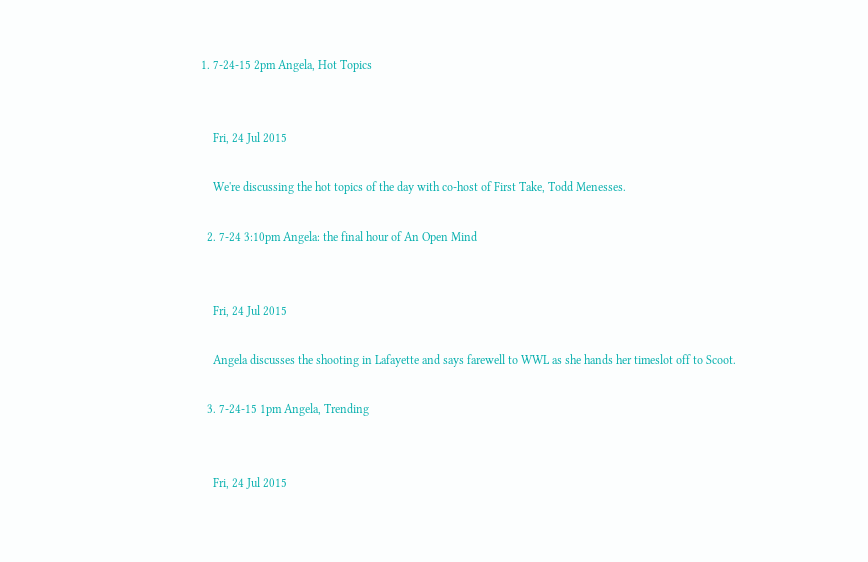1. 7-24-15 2pm Angela, Hot Topics


    Fri, 24 Jul 2015

    We're discussing the hot topics of the day with co-host of First Take, Todd Menesses.

  2. 7-24 3:10pm Angela: the final hour of An Open Mind


    Fri, 24 Jul 2015

    Angela discusses the shooting in Lafayette and says farewell to WWL as she hands her timeslot off to Scoot.

  3. 7-24-15 1pm Angela, Trending


    Fri, 24 Jul 2015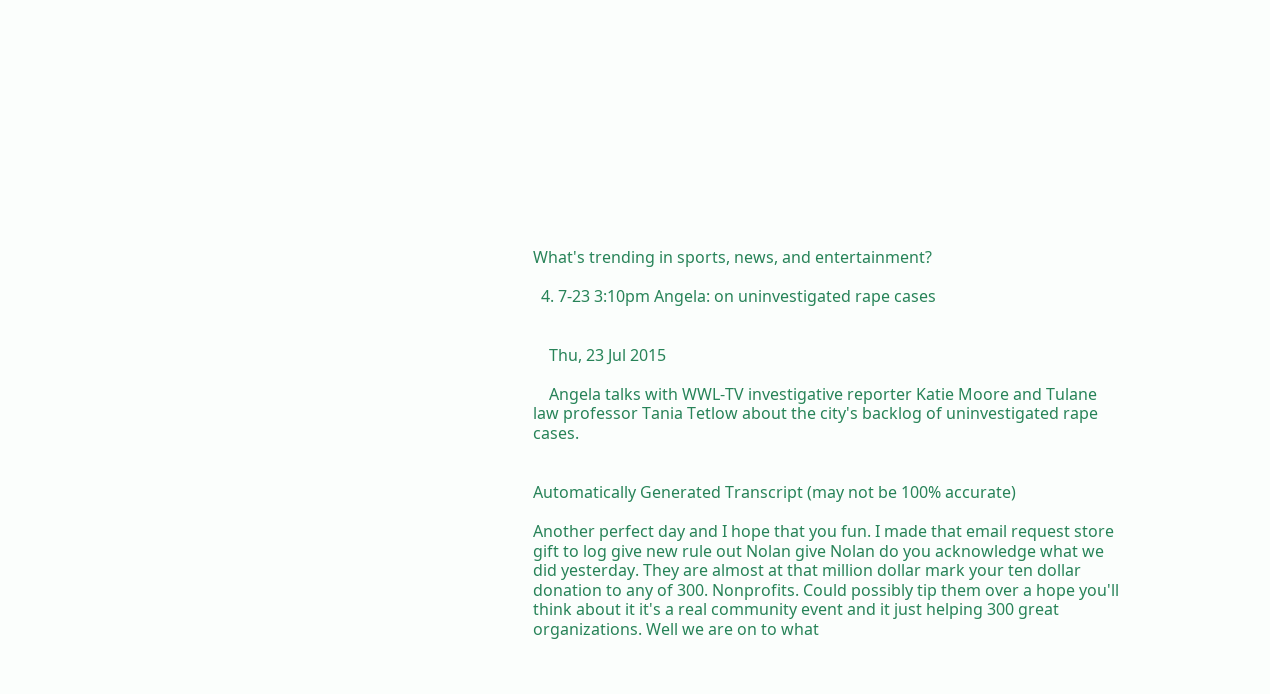What's trending in sports, news, and entertainment?

  4. 7-23 3:10pm Angela: on uninvestigated rape cases


    Thu, 23 Jul 2015

    Angela talks with WWL-TV investigative reporter Katie Moore and Tulane law professor Tania Tetlow about the city's backlog of uninvestigated rape cases.


Automatically Generated Transcript (may not be 100% accurate)

Another perfect day and I hope that you fun. I made that email request store gift to log give new rule out Nolan give Nolan do you acknowledge what we did yesterday. They are almost at that million dollar mark your ten dollar donation to any of 300. Nonprofits. Could possibly tip them over a hope you'll think about it it's a real community event and it just helping 300 great organizations. Well we are on to what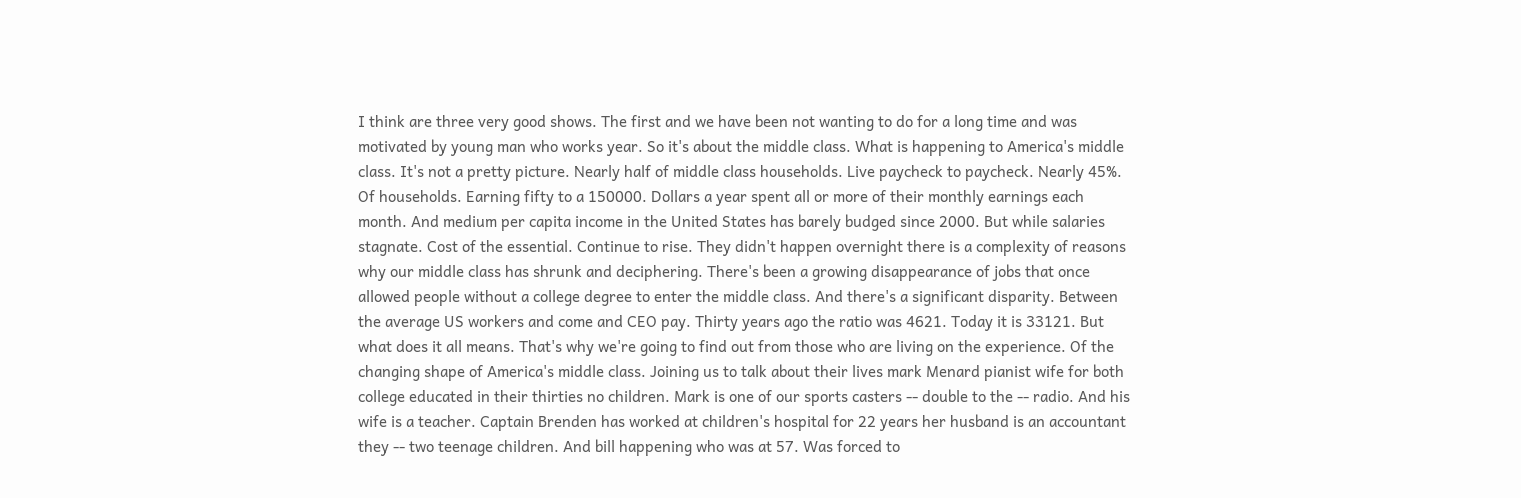I think are three very good shows. The first and we have been not wanting to do for a long time and was motivated by young man who works year. So it's about the middle class. What is happening to America's middle class. It's not a pretty picture. Nearly half of middle class households. Live paycheck to paycheck. Nearly 45%. Of households. Earning fifty to a 150000. Dollars a year spent all or more of their monthly earnings each month. And medium per capita income in the United States has barely budged since 2000. But while salaries stagnate. Cost of the essential. Continue to rise. They didn't happen overnight there is a complexity of reasons why our middle class has shrunk and deciphering. There's been a growing disappearance of jobs that once allowed people without a college degree to enter the middle class. And there's a significant disparity. Between the average US workers and come and CEO pay. Thirty years ago the ratio was 4621. Today it is 33121. But what does it all means. That's why we're going to find out from those who are living on the experience. Of the changing shape of America's middle class. Joining us to talk about their lives mark Menard pianist wife for both college educated in their thirties no children. Mark is one of our sports casters -- double to the -- radio. And his wife is a teacher. Captain Brenden has worked at children's hospital for 22 years her husband is an accountant they -- two teenage children. And bill happening who was at 57. Was forced to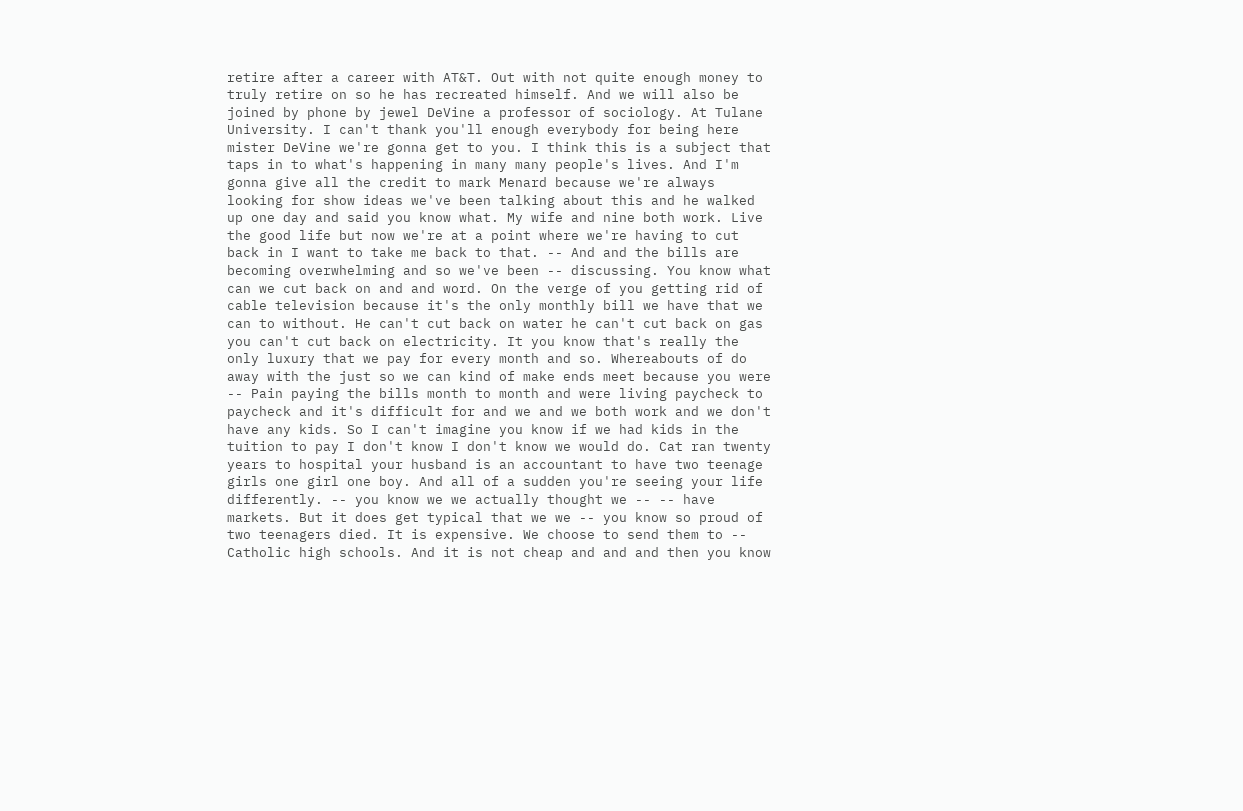retire after a career with AT&T. Out with not quite enough money to truly retire on so he has recreated himself. And we will also be joined by phone by jewel DeVine a professor of sociology. At Tulane University. I can't thank you'll enough everybody for being here mister DeVine we're gonna get to you. I think this is a subject that taps in to what's happening in many many people's lives. And I'm gonna give all the credit to mark Menard because we're always looking for show ideas we've been talking about this and he walked up one day and said you know what. My wife and nine both work. Live the good life but now we're at a point where we're having to cut back in I want to take me back to that. -- And and the bills are becoming overwhelming and so we've been -- discussing. You know what can we cut back on and and word. On the verge of you getting rid of cable television because it's the only monthly bill we have that we can to without. He can't cut back on water he can't cut back on gas you can't cut back on electricity. It you know that's really the only luxury that we pay for every month and so. Whereabouts of do away with the just so we can kind of make ends meet because you were -- Pain paying the bills month to month and were living paycheck to paycheck and it's difficult for and we and we both work and we don't have any kids. So I can't imagine you know if we had kids in the tuition to pay I don't know I don't know we would do. Cat ran twenty years to hospital your husband is an accountant to have two teenage girls one girl one boy. And all of a sudden you're seeing your life differently. -- you know we we actually thought we -- -- have markets. But it does get typical that we we -- you know so proud of two teenagers died. It is expensive. We choose to send them to -- Catholic high schools. And it is not cheap and and and then you know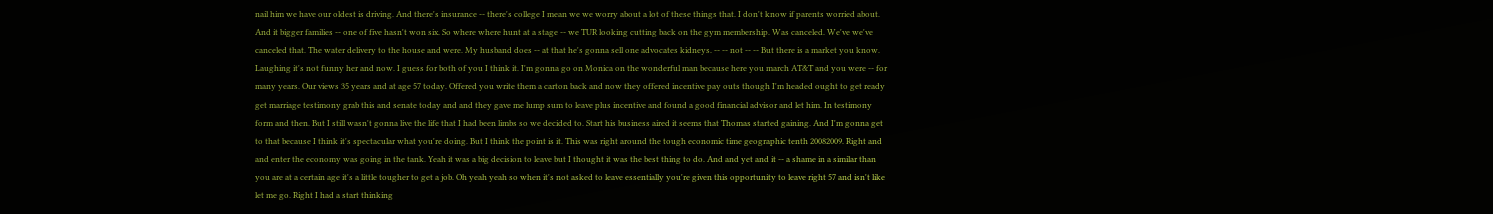nail him we have our oldest is driving. And there's insurance -- there's college I mean we we worry about a lot of these things that. I don't know if parents worried about. And it bigger families -- one of five hasn't won six. So where where hunt at a stage -- we TUR looking cutting back on the gym membership. Was canceled. We've we've canceled that. The water delivery to the house and were. My husband does -- at that he's gonna sell one advocates kidneys. -- -- not -- -- But there is a market you know. Laughing it's not funny her and now. I guess for both of you I think it. I'm gonna go on Monica on the wonderful man because here you march AT&T and you were -- for many years. Our views 35 years and at age 57 today. Offered you write them a carton back and now they offered incentive pay outs though I'm headed ought to get ready get marriage testimony grab this and senate today and and they gave me lump sum to leave plus incentive and found a good financial advisor and let him. In testimony form and then. But I still wasn't gonna live the life that I had been limbs so we decided to. Start his business aired it seems that Thomas started gaining. And I'm gonna get to that because I think it's spectacular what you're doing. But I think the point is it. This was right around the tough economic time geographic tenth 20082009. Right and and enter the economy was going in the tank. Yeah it was a big decision to leave but I thought it was the best thing to do. And and yet and it -- a shame in a similar than you are at a certain age it's a little tougher to get a job. Oh yeah yeah so when it's not asked to leave essentially you're given this opportunity to leave right 57 and isn't like let me go. Right I had a start thinking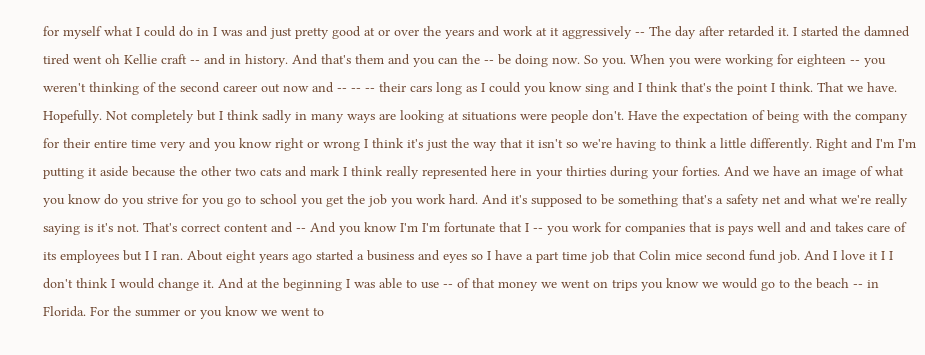for myself what I could do in I was and just pretty good at or over the years and work at it aggressively -- The day after retarded it. I started the damned tired went oh Kellie craft -- and in history. And that's them and you can the -- be doing now. So you. When you were working for eighteen -- you weren't thinking of the second career out now and -- -- -- their cars long as I could you know sing and I think that's the point I think. That we have. Hopefully. Not completely but I think sadly in many ways are looking at situations were people don't. Have the expectation of being with the company for their entire time very and you know right or wrong I think it's just the way that it isn't so we're having to think a little differently. Right and I'm I'm putting it aside because the other two cats and mark I think really represented here in your thirties during your forties. And we have an image of what you know do you strive for you go to school you get the job you work hard. And it's supposed to be something that's a safety net and what we're really saying is it's not. That's correct content and -- And you know I'm I'm fortunate that I -- you work for companies that is pays well and and takes care of its employees but I I ran. About eight years ago started a business and eyes so I have a part time job that Colin mice second fund job. And I love it I I don't think I would change it. And at the beginning I was able to use -- of that money we went on trips you know we would go to the beach -- in Florida. For the summer or you know we went to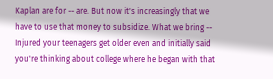Kaplan are for -- are. But now it's increasingly that we have to use that money to subsidize. What we bring -- Injured your teenagers get older even and initially said you're thinking about college where he began with that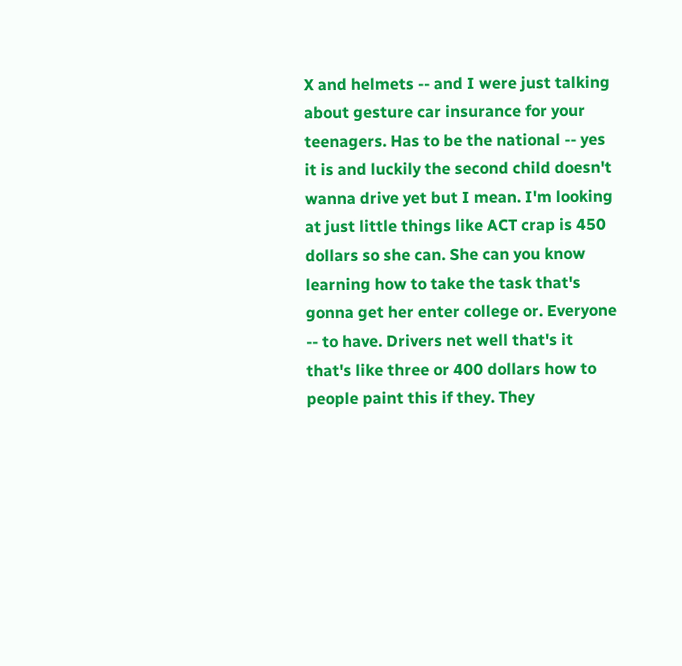X and helmets -- and I were just talking about gesture car insurance for your teenagers. Has to be the national -- yes it is and luckily the second child doesn't wanna drive yet but I mean. I'm looking at just little things like ACT crap is 450 dollars so she can. She can you know learning how to take the task that's gonna get her enter college or. Everyone -- to have. Drivers net well that's it that's like three or 400 dollars how to people paint this if they. They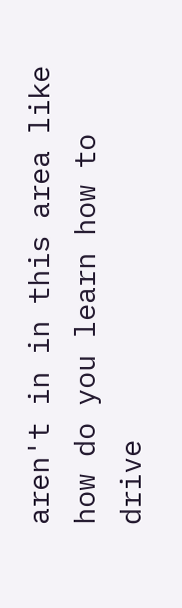aren't in in this area like how do you learn how to drive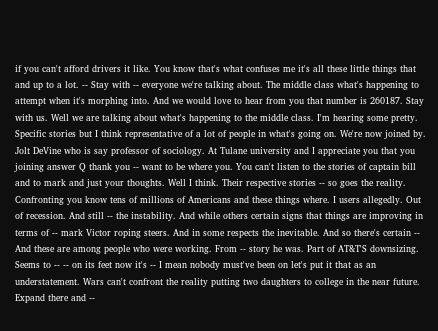if you can't afford drivers it like. You know that's what confuses me it's all these little things that and up to a lot. -- Stay with -- everyone we're talking about. The middle class what's happening to attempt when it's morphing into. And we would love to hear from you that number is 260187. Stay with us. Well we are talking about what's happening to the middle class. I'm hearing some pretty. Specific stories but I think representative of a lot of people in what's going on. We're now joined by. Jolt DeVine who is say professor of sociology. At Tulane university and I appreciate you that you joining answer Q thank you -- want to be where you. You can't listen to the stories of captain bill and to mark and just your thoughts. Well I think. Their respective stories -- so goes the reality. Confronting you know tens of millions of Americans and these things where. I users allegedly. Out of recession. And still -- the instability. And while others certain signs that things are improving in terms of -- mark Victor roping steers. And in some respects the inevitable. And so there's certain -- And these are among people who were working. From -- story he was. Part of AT&T'S downsizing. Seems to -- -- on its feet now it's -- I mean nobody must've been on let's put it that as an understatement. Wars can't confront the reality putting two daughters to college in the near future. Expand there and --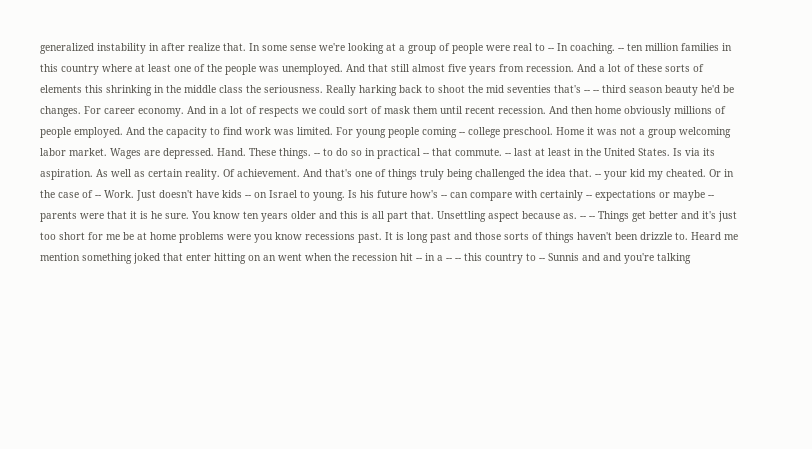generalized instability in after realize that. In some sense we're looking at a group of people were real to -- In coaching. -- ten million families in this country where at least one of the people was unemployed. And that still almost five years from recession. And a lot of these sorts of elements this shrinking in the middle class the seriousness. Really harking back to shoot the mid seventies that's -- -- third season beauty he'd be changes. For career economy. And in a lot of respects we could sort of mask them until recent recession. And then home obviously millions of people employed. And the capacity to find work was limited. For young people coming -- college preschool. Home it was not a group welcoming labor market. Wages are depressed. Hand. These things. -- to do so in practical -- that commute. -- last at least in the United States. Is via its aspiration. As well as certain reality. Of achievement. And that's one of things truly being challenged the idea that. -- your kid my cheated. Or in the case of -- Work. Just doesn't have kids -- on Israel to young. Is his future how's -- can compare with certainly -- expectations or maybe -- parents were that it is he sure. You know ten years older and this is all part that. Unsettling aspect because as. -- -- Things get better and it's just too short for me be at home problems were you know recessions past. It is long past and those sorts of things haven't been drizzle to. Heard me mention something joked that enter hitting on an went when the recession hit -- in a -- -- this country to -- Sunnis and and you're talking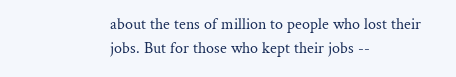about the tens of million to people who lost their jobs. But for those who kept their jobs --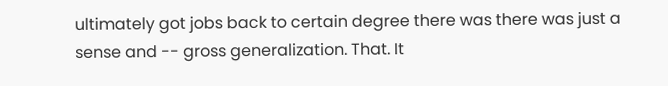ultimately got jobs back to certain degree there was there was just a sense and -- gross generalization. That. It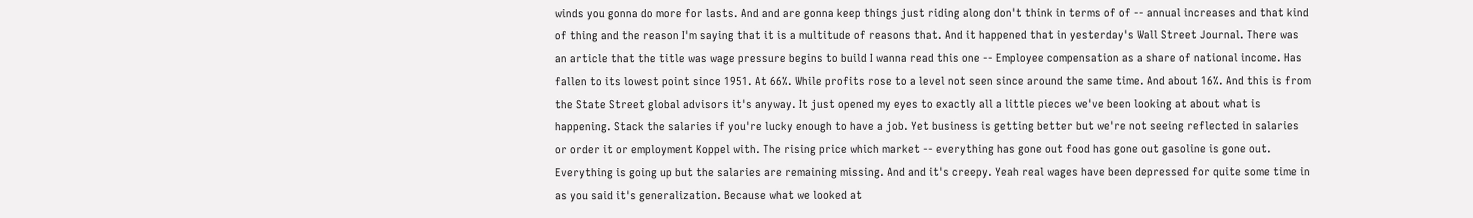winds you gonna do more for lasts. And and are gonna keep things just riding along don't think in terms of of -- annual increases and that kind of thing and the reason I'm saying that it is a multitude of reasons that. And it happened that in yesterday's Wall Street Journal. There was an article that the title was wage pressure begins to build I wanna read this one -- Employee compensation as a share of national income. Has fallen to its lowest point since 1951. At 66%. While profits rose to a level not seen since around the same time. And about 16%. And this is from the State Street global advisors it's anyway. It just opened my eyes to exactly all a little pieces we've been looking at about what is happening. Stack the salaries if you're lucky enough to have a job. Yet business is getting better but we're not seeing reflected in salaries or order it or employment Koppel with. The rising price which market -- everything has gone out food has gone out gasoline is gone out. Everything is going up but the salaries are remaining missing. And and it's creepy. Yeah real wages have been depressed for quite some time in as you said it's generalization. Because what we looked at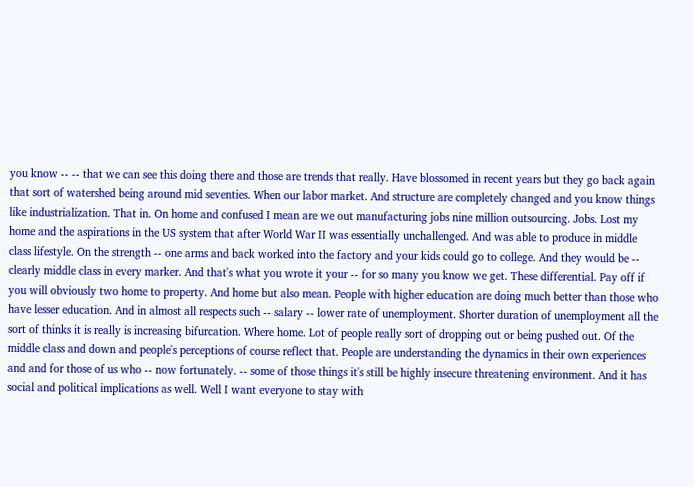you know -- -- that we can see this doing there and those are trends that really. Have blossomed in recent years but they go back again that sort of watershed being around mid seventies. When our labor market. And structure are completely changed and you know things like industrialization. That in. On home and confused I mean are we out manufacturing jobs nine million outsourcing. Jobs. Lost my home and the aspirations in the US system that after World War II was essentially unchallenged. And was able to produce in middle class lifestyle. On the strength -- one arms and back worked into the factory and your kids could go to college. And they would be -- clearly middle class in every marker. And that's what you wrote it your -- for so many you know we get. These differential. Pay off if you will obviously two home to property. And home but also mean. People with higher education are doing much better than those who have lesser education. And in almost all respects such -- salary -- lower rate of unemployment. Shorter duration of unemployment all the sort of thinks it is really is increasing bifurcation. Where home. Lot of people really sort of dropping out or being pushed out. Of the middle class and down and people's perceptions of course reflect that. People are understanding the dynamics in their own experiences and and for those of us who -- now fortunately. -- some of those things it's still be highly insecure threatening environment. And it has social and political implications as well. Well I want everyone to stay with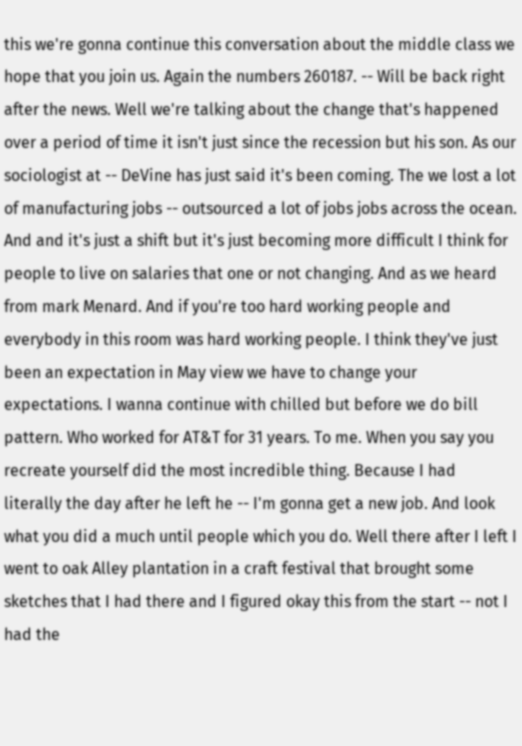this we're gonna continue this conversation about the middle class we hope that you join us. Again the numbers 260187. -- Will be back right after the news. Well we're talking about the change that's happened over a period of time it isn't just since the recession but his son. As our sociologist at -- DeVine has just said it's been coming. The we lost a lot of manufacturing jobs -- outsourced a lot of jobs jobs across the ocean. And and it's just a shift but it's just becoming more difficult I think for people to live on salaries that one or not changing. And as we heard from mark Menard. And if you're too hard working people and everybody in this room was hard working people. I think they've just been an expectation in May view we have to change your expectations. I wanna continue with chilled but before we do bill pattern. Who worked for AT&T for 31 years. To me. When you say you recreate yourself did the most incredible thing. Because I had literally the day after he left he -- I'm gonna get a new job. And look what you did a much until people which you do. Well there after I left I went to oak Alley plantation in a craft festival that brought some sketches that I had there and I figured okay this from the start -- not I had the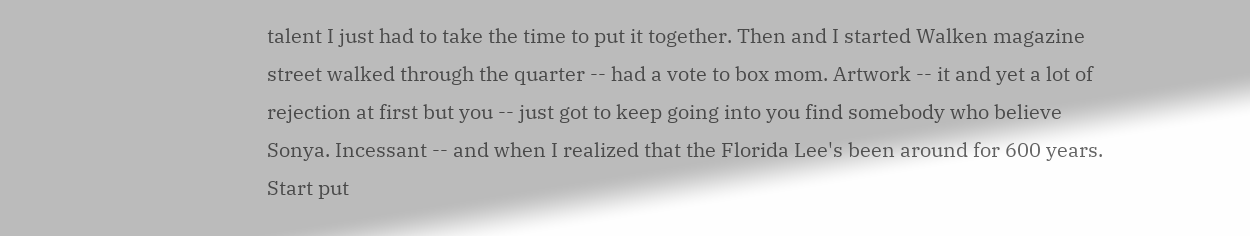talent I just had to take the time to put it together. Then and I started Walken magazine street walked through the quarter -- had a vote to box mom. Artwork -- it and yet a lot of rejection at first but you -- just got to keep going into you find somebody who believe Sonya. Incessant -- and when I realized that the Florida Lee's been around for 600 years. Start put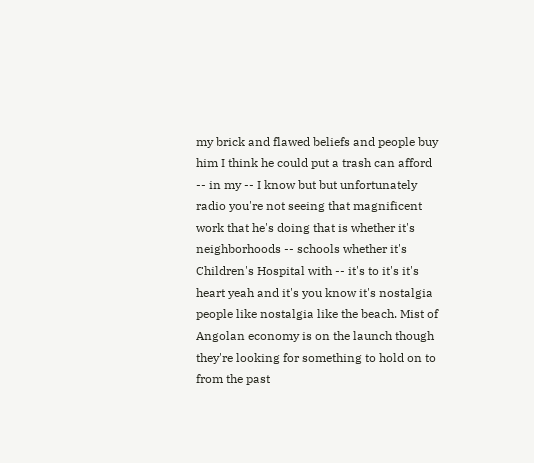my brick and flawed beliefs and people buy him I think he could put a trash can afford -- in my -- I know but but unfortunately radio you're not seeing that magnificent work that he's doing that is whether it's neighborhoods -- schools whether it's Children's Hospital with -- it's to it's it's heart yeah and it's you know it's nostalgia people like nostalgia like the beach. Mist of Angolan economy is on the launch though they're looking for something to hold on to from the past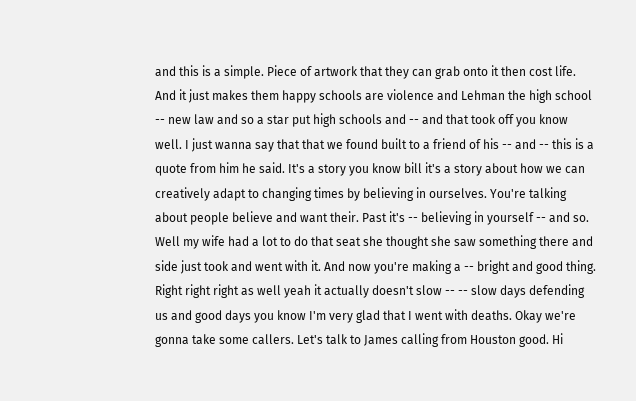and this is a simple. Piece of artwork that they can grab onto it then cost life. And it just makes them happy schools are violence and Lehman the high school -- new law and so a star put high schools and -- and that took off you know well. I just wanna say that that we found built to a friend of his -- and -- this is a quote from him he said. It's a story you know bill it's a story about how we can creatively adapt to changing times by believing in ourselves. You're talking about people believe and want their. Past it's -- believing in yourself -- and so. Well my wife had a lot to do that seat she thought she saw something there and side just took and went with it. And now you're making a -- bright and good thing. Right right right as well yeah it actually doesn't slow -- -- slow days defending us and good days you know I'm very glad that I went with deaths. Okay we're gonna take some callers. Let's talk to James calling from Houston good. Hi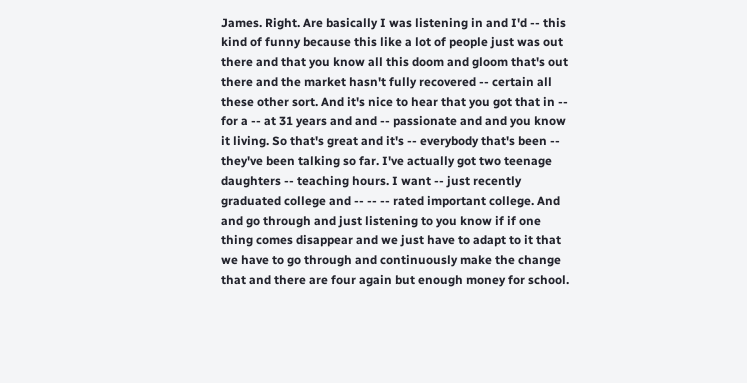James. Right. Are basically I was listening in and I'd -- this kind of funny because this like a lot of people just was out there and that you know all this doom and gloom that's out there and the market hasn't fully recovered -- certain all these other sort. And it's nice to hear that you got that in -- for a -- at 31 years and and -- passionate and and you know it living. So that's great and it's -- everybody that's been -- they've been talking so far. I've actually got two teenage daughters -- teaching hours. I want -- just recently graduated college and -- -- -- rated important college. And and go through and just listening to you know if if one thing comes disappear and we just have to adapt to it that we have to go through and continuously make the change that and there are four again but enough money for school.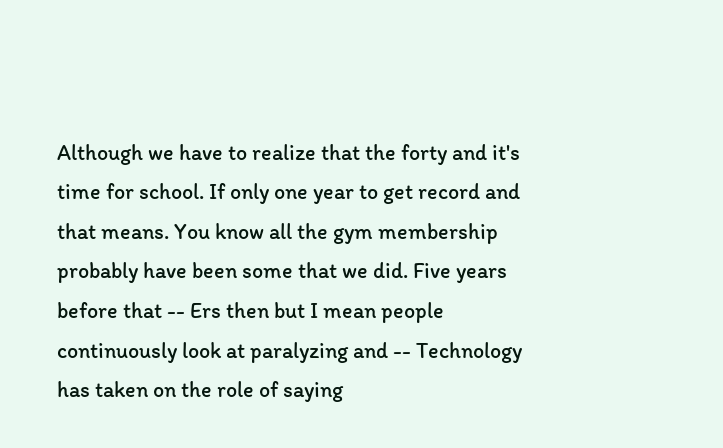Although we have to realize that the forty and it's time for school. If only one year to get record and that means. You know all the gym membership probably have been some that we did. Five years before that -- Ers then but I mean people continuously look at paralyzing and -- Technology has taken on the role of saying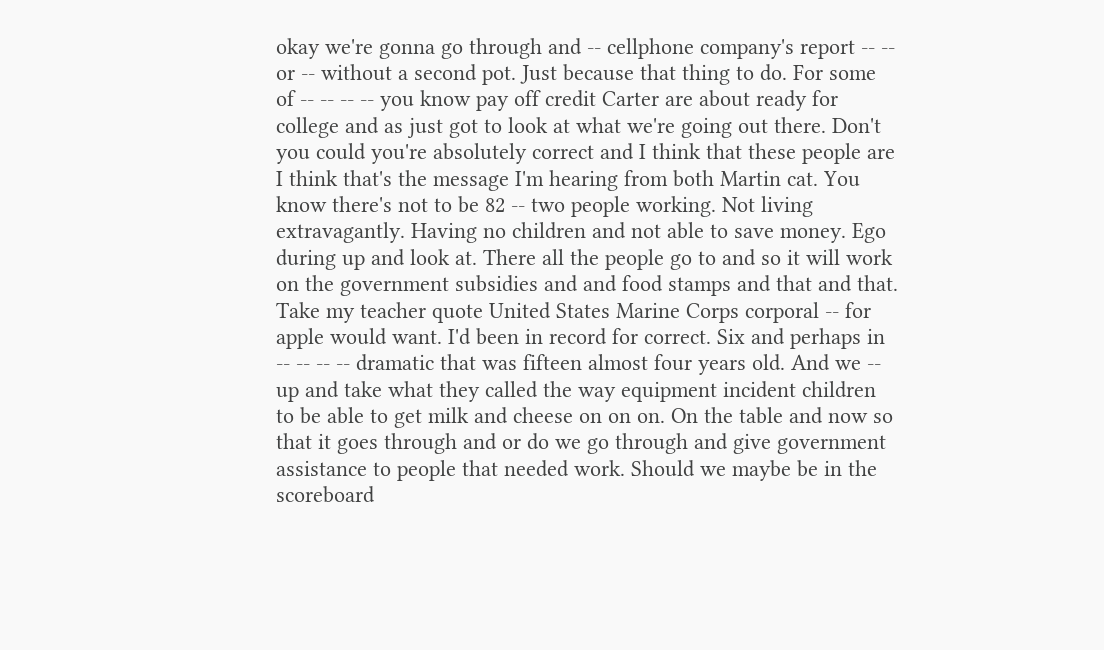okay we're gonna go through and -- cellphone company's report -- -- or -- without a second pot. Just because that thing to do. For some of -- -- -- -- you know pay off credit Carter are about ready for college and as just got to look at what we're going out there. Don't you could you're absolutely correct and I think that these people are I think that's the message I'm hearing from both Martin cat. You know there's not to be 82 -- two people working. Not living extravagantly. Having no children and not able to save money. Ego during up and look at. There all the people go to and so it will work on the government subsidies and and food stamps and that and that. Take my teacher quote United States Marine Corps corporal -- for apple would want. I'd been in record for correct. Six and perhaps in -- -- -- -- dramatic that was fifteen almost four years old. And we -- up and take what they called the way equipment incident children to be able to get milk and cheese on on on. On the table and now so that it goes through and or do we go through and give government assistance to people that needed work. Should we maybe be in the scoreboard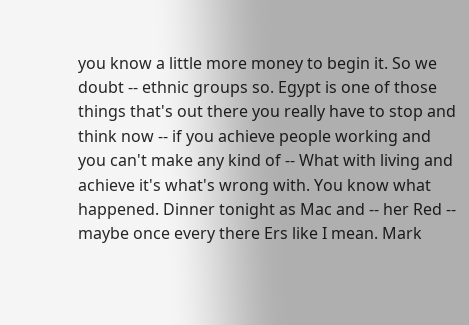you know a little more money to begin it. So we doubt -- ethnic groups so. Egypt is one of those things that's out there you really have to stop and think now -- if you achieve people working and you can't make any kind of -- What with living and achieve it's what's wrong with. You know what happened. Dinner tonight as Mac and -- her Red -- maybe once every there Ers like I mean. Mark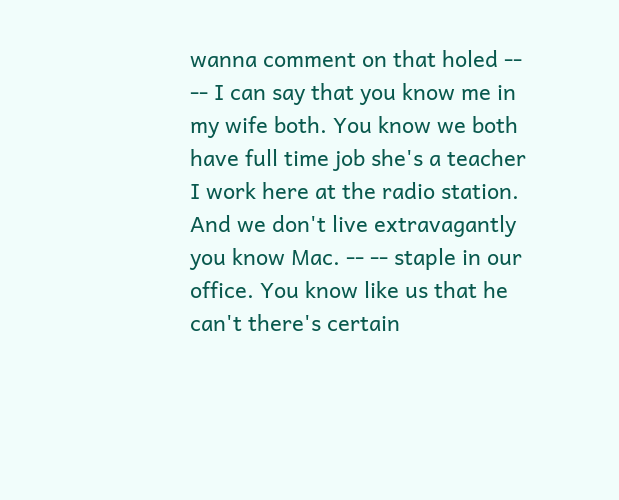wanna comment on that holed -- -- I can say that you know me in my wife both. You know we both have full time job she's a teacher I work here at the radio station. And we don't live extravagantly you know Mac. -- -- staple in our office. You know like us that he can't there's certain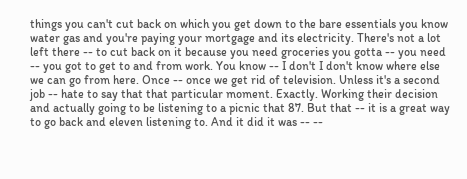things you can't cut back on which you get down to the bare essentials you know water gas and you're paying your mortgage and its electricity. There's not a lot left there -- to cut back on it because you need groceries you gotta -- you need -- you got to get to and from work. You know -- I don't I don't know where else we can go from here. Once -- once we get rid of television. Unless it's a second job -- hate to say that that particular moment. Exactly. Working their decision and actually going to be listening to a picnic that 87. But that -- it is a great way to go back and eleven listening to. And it did it was -- --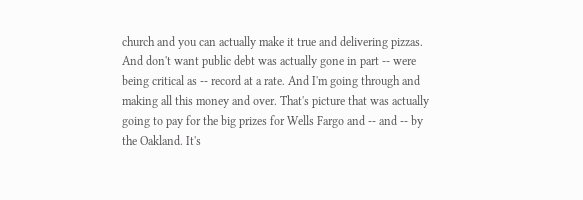church and you can actually make it true and delivering pizzas. And don't want public debt was actually gone in part -- were being critical as -- record at a rate. And I'm going through and making all this money and over. That's picture that was actually going to pay for the big prizes for Wells Fargo and -- and -- by the Oakland. It's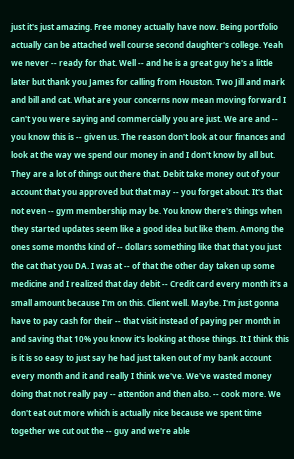just it's just amazing. Free money actually have now. Being portfolio actually can be attached well course second daughter's college. Yeah we never -- ready for that. Well -- and he is a great guy he's a little later but thank you James for calling from Houston. Two Jill and mark and bill and cat. What are your concerns now mean moving forward I can't you were saying and commercially you are just. We are and -- you know this is -- given us. The reason don't look at our finances and look at the way we spend our money in and I don't know by all but. They are a lot of things out there that. Debit take money out of your account that you approved but that may -- you forget about. It's that not even -- gym membership may be. You know there's things when they started updates seem like a good idea but like them. Among the ones some months kind of -- dollars something like that that you just the cat that you DA. I was at -- of that the other day taken up some medicine and I realized that day debit -- Credit card every month it's a small amount because I'm on this. Client well. Maybe. I'm just gonna have to pay cash for their -- that visit instead of paying per month in and saving that 10% you know it's looking at those things. It I think this is it is so easy to just say he had just taken out of my bank account every month and it and really I think we've. We've wasted money doing that not really pay -- attention and then also. -- cook more. We don't eat out more which is actually nice because we spent time together we cut out the -- guy and we're able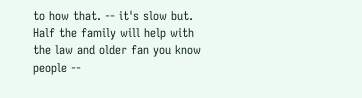to how that. -- it's slow but. Half the family will help with the law and older fan you know people --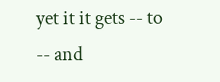yet it it gets -- to -- and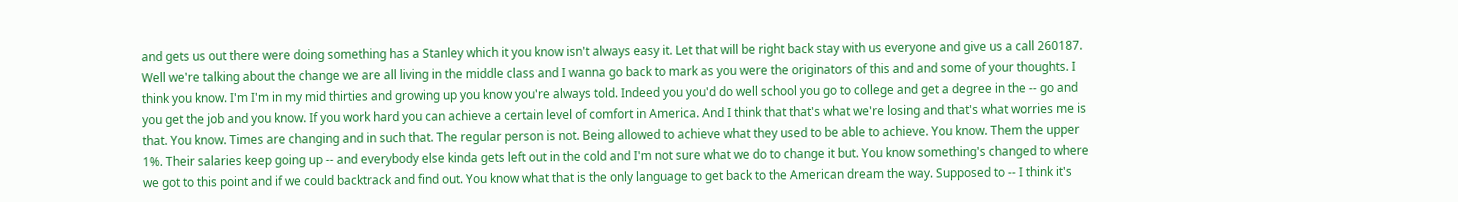and gets us out there were doing something has a Stanley which it you know isn't always easy it. Let that will be right back stay with us everyone and give us a call 260187. Well we're talking about the change we are all living in the middle class and I wanna go back to mark as you were the originators of this and and some of your thoughts. I think you know. I'm I'm in my mid thirties and growing up you know you're always told. Indeed you you'd do well school you go to college and get a degree in the -- go and you get the job and you know. If you work hard you can achieve a certain level of comfort in America. And I think that that's what we're losing and that's what worries me is that. You know. Times are changing and in such that. The regular person is not. Being allowed to achieve what they used to be able to achieve. You know. Them the upper 1%. Their salaries keep going up -- and everybody else kinda gets left out in the cold and I'm not sure what we do to change it but. You know something's changed to where we got to this point and if we could backtrack and find out. You know what that is the only language to get back to the American dream the way. Supposed to -- I think it's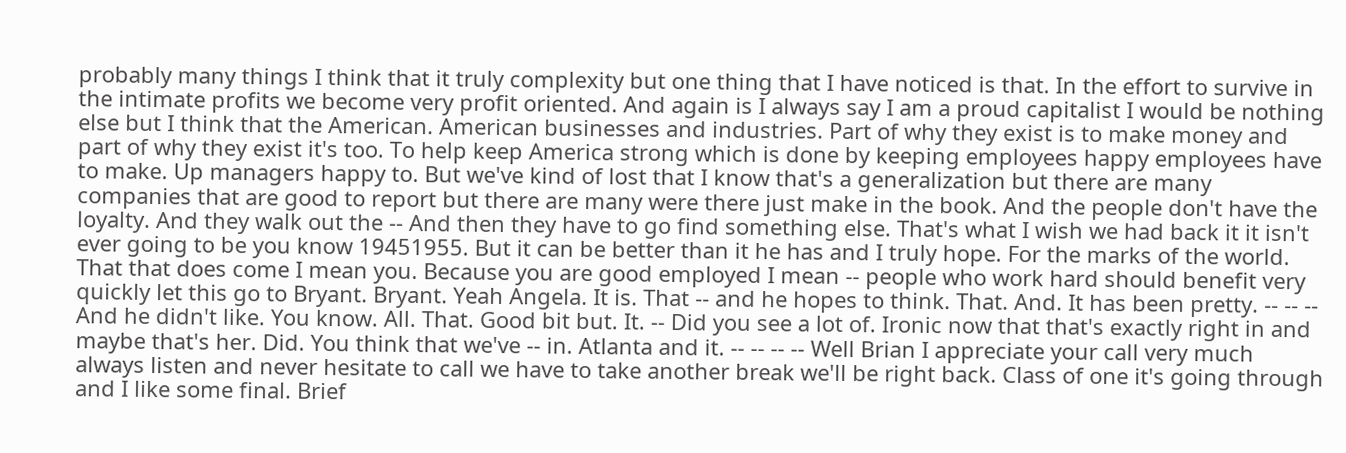probably many things I think that it truly complexity but one thing that I have noticed is that. In the effort to survive in the intimate profits we become very profit oriented. And again is I always say I am a proud capitalist I would be nothing else but I think that the American. American businesses and industries. Part of why they exist is to make money and part of why they exist it's too. To help keep America strong which is done by keeping employees happy employees have to make. Up managers happy to. But we've kind of lost that I know that's a generalization but there are many companies that are good to report but there are many were there just make in the book. And the people don't have the loyalty. And they walk out the -- And then they have to go find something else. That's what I wish we had back it it isn't ever going to be you know 19451955. But it can be better than it he has and I truly hope. For the marks of the world. That that does come I mean you. Because you are good employed I mean -- people who work hard should benefit very quickly let this go to Bryant. Bryant. Yeah Angela. It is. That -- and he hopes to think. That. And. It has been pretty. -- -- -- And he didn't like. You know. All. That. Good bit but. It. -- Did you see a lot of. Ironic now that that's exactly right in and maybe that's her. Did. You think that we've -- in. Atlanta and it. -- -- -- -- Well Brian I appreciate your call very much always listen and never hesitate to call we have to take another break we'll be right back. Class of one it's going through and I like some final. Brief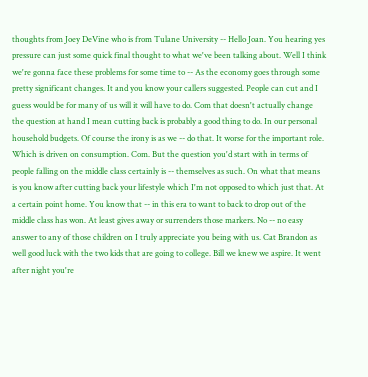thoughts from Joey DeVine who is from Tulane University -- Hello Joan. You hearing yes pressure can just some quick final thought to what we've been talking about. Well I think we're gonna face these problems for some time to -- As the economy goes through some pretty significant changes. It and you know your callers suggested. People can cut and I guess would be for many of us will it will have to do. Com that doesn't actually change the question at hand I mean cutting back is probably a good thing to do. In our personal household budgets. Of course the irony is as we -- do that. It worse for the important role. Which is driven on consumption. Com. But the question you'd start with in terms of people falling on the middle class certainly is -- themselves as such. On what that means is you know after cutting back your lifestyle which I'm not opposed to which just that. At a certain point home. You know that -- in this era to want to back to drop out of the middle class has won. At least gives away or surrenders those markers. No -- no easy answer to any of those children on I truly appreciate you being with us. Cat Brandon as well good luck with the two kids that are going to college. Bill we knew we aspire. It went after night you're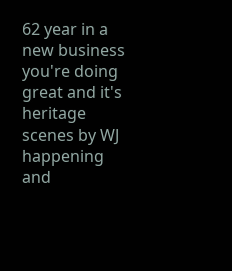62 year in a new business you're doing great and it's heritage scenes by WJ happening and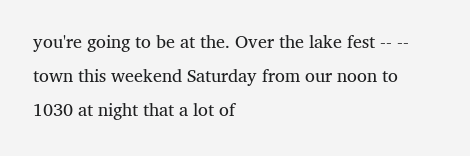you're going to be at the. Over the lake fest -- -- town this weekend Saturday from our noon to 1030 at night that a lot of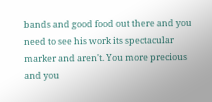bands and good food out there and you need to see his work its spectacular marker and aren't. You more precious and you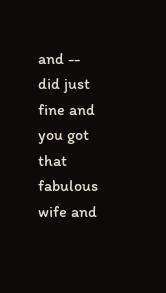and -- did just fine and you got that fabulous wife and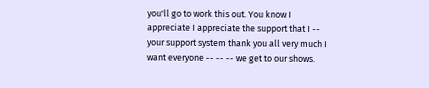you'll go to work this out. You know I appreciate I appreciate the support that I -- your support system thank you all very much I want everyone -- -- -- we get to our shows.